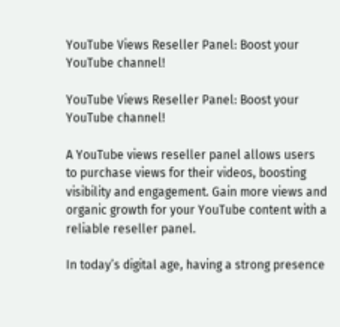YouTube Views Reseller Panel: Boost your YouTube channel!

YouTube Views Reseller Panel: Boost your YouTube channel!

A YouTube views reseller panel allows users to purchase views for their videos, boosting visibility and engagement. Gain more views and organic growth for your YouTube content with a reliable reseller panel.

In today’s digital age, having a strong presence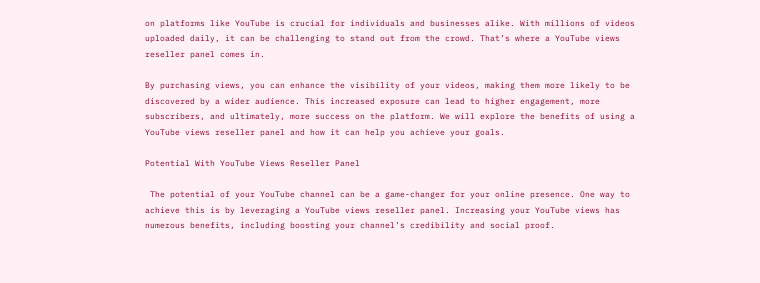on platforms like YouTube is crucial for individuals and businesses alike. With millions of videos uploaded daily, it can be challenging to stand out from the crowd. That’s where a YouTube views reseller panel comes in.

By purchasing views, you can enhance the visibility of your videos, making them more likely to be discovered by a wider audience. This increased exposure can lead to higher engagement, more subscribers, and ultimately, more success on the platform. We will explore the benefits of using a YouTube views reseller panel and how it can help you achieve your goals.

Potential With YouTube Views Reseller Panel

 The potential of your YouTube channel can be a game-changer for your online presence. One way to achieve this is by leveraging a YouTube views reseller panel. Increasing your YouTube views has numerous benefits, including boosting your channel’s credibility and social proof.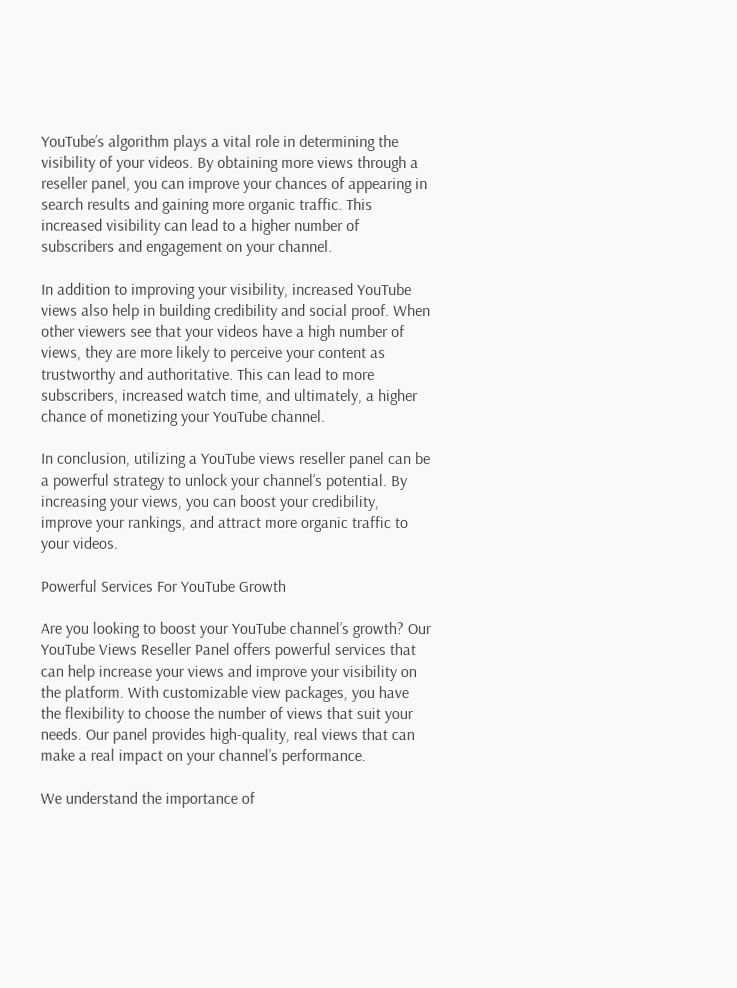YouTube’s algorithm plays a vital role in determining the visibility of your videos. By obtaining more views through a reseller panel, you can improve your chances of appearing in search results and gaining more organic traffic. This increased visibility can lead to a higher number of subscribers and engagement on your channel.

In addition to improving your visibility, increased YouTube views also help in building credibility and social proof. When other viewers see that your videos have a high number of views, they are more likely to perceive your content as trustworthy and authoritative. This can lead to more subscribers, increased watch time, and ultimately, a higher chance of monetizing your YouTube channel.

In conclusion, utilizing a YouTube views reseller panel can be a powerful strategy to unlock your channel’s potential. By increasing your views, you can boost your credibility, improve your rankings, and attract more organic traffic to your videos.

Powerful Services For YouTube Growth

Are you looking to boost your YouTube channel’s growth? Our YouTube Views Reseller Panel offers powerful services that can help increase your views and improve your visibility on the platform. With customizable view packages, you have the flexibility to choose the number of views that suit your needs. Our panel provides high-quality, real views that can make a real impact on your channel’s performance.

We understand the importance of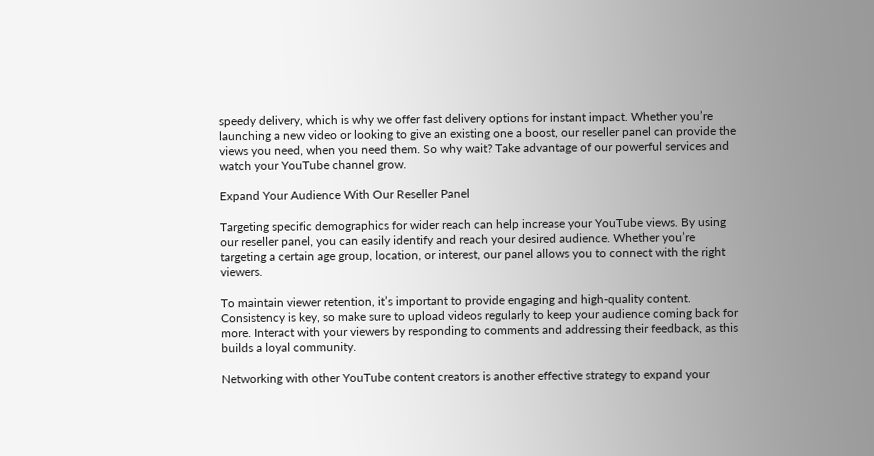speedy delivery, which is why we offer fast delivery options for instant impact. Whether you’re launching a new video or looking to give an existing one a boost, our reseller panel can provide the views you need, when you need them. So why wait? Take advantage of our powerful services and watch your YouTube channel grow.

Expand Your Audience With Our Reseller Panel

Targeting specific demographics for wider reach can help increase your YouTube views. By using our reseller panel, you can easily identify and reach your desired audience. Whether you’re targeting a certain age group, location, or interest, our panel allows you to connect with the right viewers.

To maintain viewer retention, it’s important to provide engaging and high-quality content. Consistency is key, so make sure to upload videos regularly to keep your audience coming back for more. Interact with your viewers by responding to comments and addressing their feedback, as this builds a loyal community.

Networking with other YouTube content creators is another effective strategy to expand your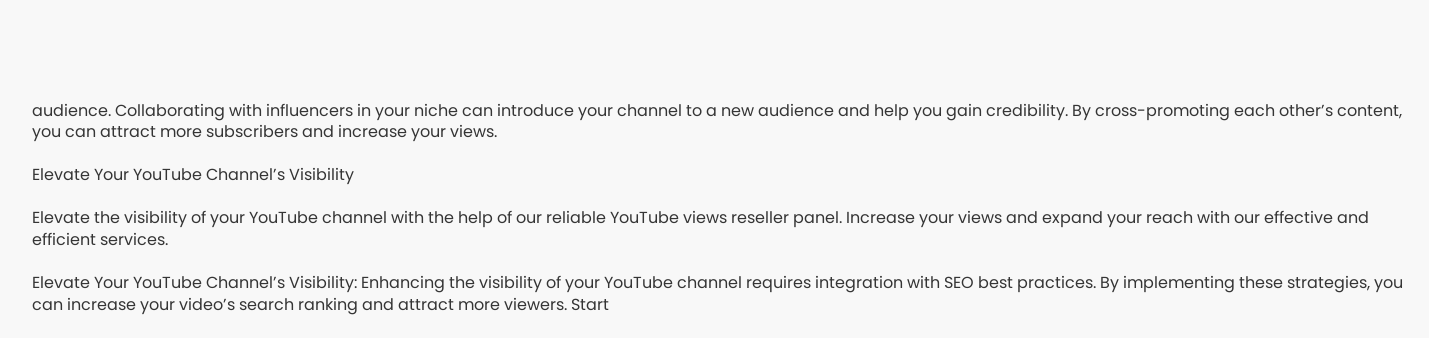audience. Collaborating with influencers in your niche can introduce your channel to a new audience and help you gain credibility. By cross-promoting each other’s content, you can attract more subscribers and increase your views.

Elevate Your YouTube Channel’s Visibility

Elevate the visibility of your YouTube channel with the help of our reliable YouTube views reseller panel. Increase your views and expand your reach with our effective and efficient services.

Elevate Your YouTube Channel’s Visibility: Enhancing the visibility of your YouTube channel requires integration with SEO best practices. By implementing these strategies, you can increase your video’s search ranking and attract more viewers. Start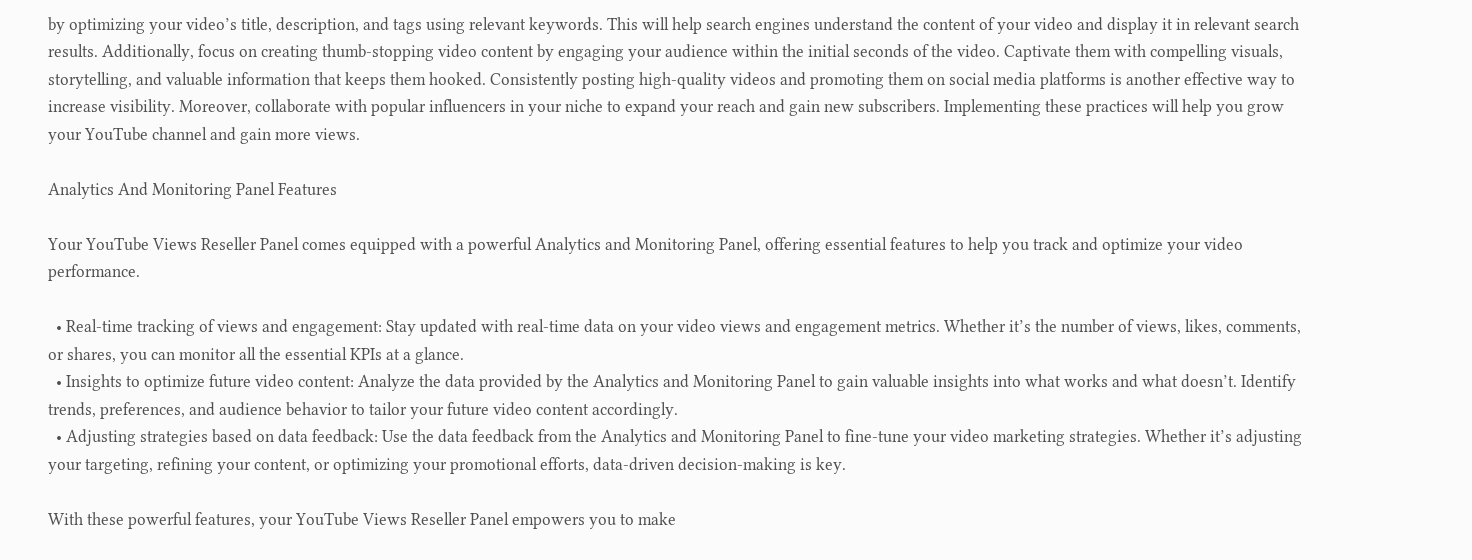by optimizing your video’s title, description, and tags using relevant keywords. This will help search engines understand the content of your video and display it in relevant search results. Additionally, focus on creating thumb-stopping video content by engaging your audience within the initial seconds of the video. Captivate them with compelling visuals, storytelling, and valuable information that keeps them hooked. Consistently posting high-quality videos and promoting them on social media platforms is another effective way to increase visibility. Moreover, collaborate with popular influencers in your niche to expand your reach and gain new subscribers. Implementing these practices will help you grow your YouTube channel and gain more views.

Analytics And Monitoring Panel Features

Your YouTube Views Reseller Panel comes equipped with a powerful Analytics and Monitoring Panel, offering essential features to help you track and optimize your video performance.

  • Real-time tracking of views and engagement: Stay updated with real-time data on your video views and engagement metrics. Whether it’s the number of views, likes, comments, or shares, you can monitor all the essential KPIs at a glance.
  • Insights to optimize future video content: Analyze the data provided by the Analytics and Monitoring Panel to gain valuable insights into what works and what doesn’t. Identify trends, preferences, and audience behavior to tailor your future video content accordingly.
  • Adjusting strategies based on data feedback: Use the data feedback from the Analytics and Monitoring Panel to fine-tune your video marketing strategies. Whether it’s adjusting your targeting, refining your content, or optimizing your promotional efforts, data-driven decision-making is key.

With these powerful features, your YouTube Views Reseller Panel empowers you to make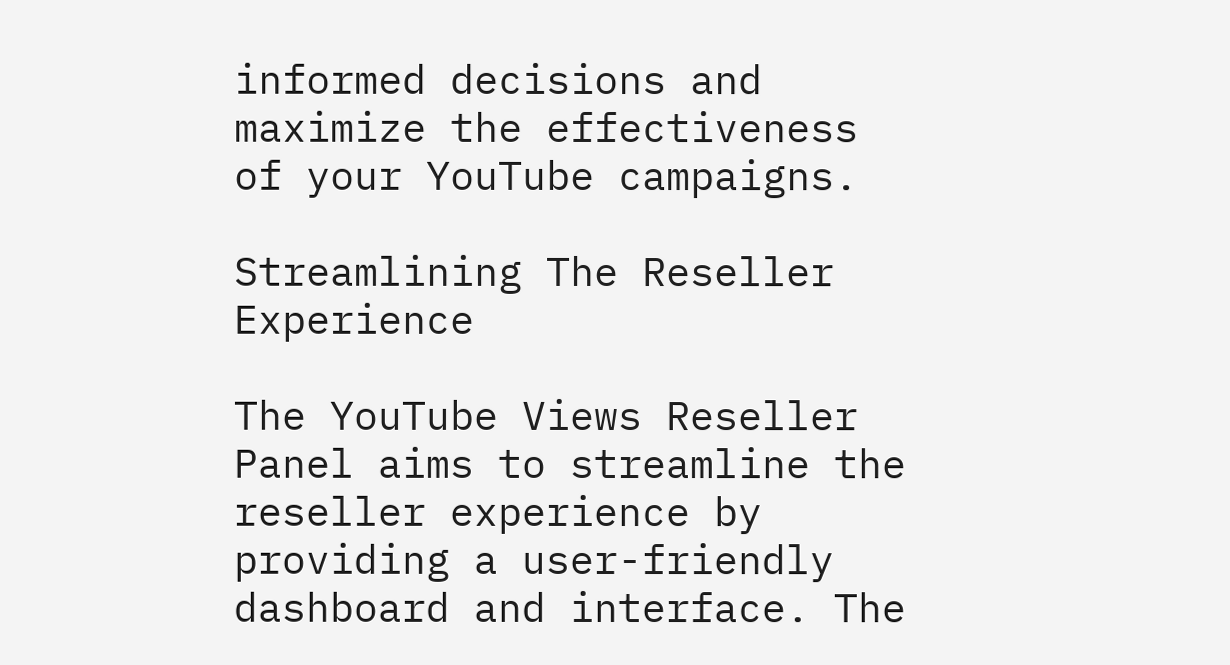informed decisions and maximize the effectiveness of your YouTube campaigns.

Streamlining The Reseller Experience

The YouTube Views Reseller Panel aims to streamline the reseller experience by providing a user-friendly dashboard and interface. The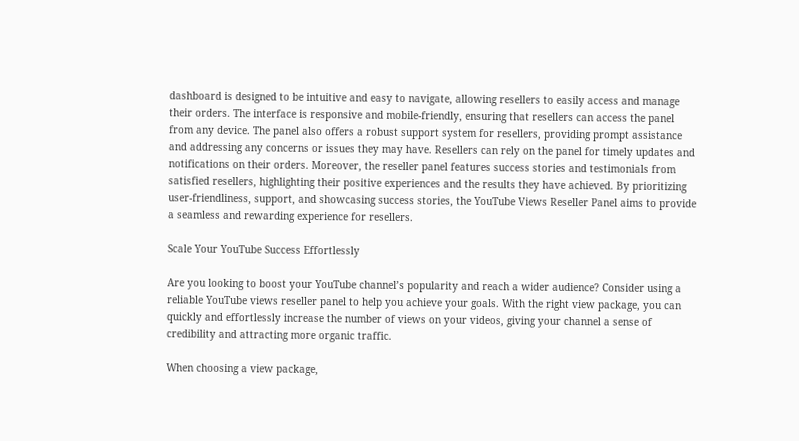dashboard is designed to be intuitive and easy to navigate, allowing resellers to easily access and manage their orders. The interface is responsive and mobile-friendly, ensuring that resellers can access the panel from any device. The panel also offers a robust support system for resellers, providing prompt assistance and addressing any concerns or issues they may have. Resellers can rely on the panel for timely updates and notifications on their orders. Moreover, the reseller panel features success stories and testimonials from satisfied resellers, highlighting their positive experiences and the results they have achieved. By prioritizing user-friendliness, support, and showcasing success stories, the YouTube Views Reseller Panel aims to provide a seamless and rewarding experience for resellers.

Scale Your YouTube Success Effortlessly

Are you looking to boost your YouTube channel’s popularity and reach a wider audience? Consider using a reliable YouTube views reseller panel to help you achieve your goals. With the right view package, you can quickly and effortlessly increase the number of views on your videos, giving your channel a sense of credibility and attracting more organic traffic.

When choosing a view package,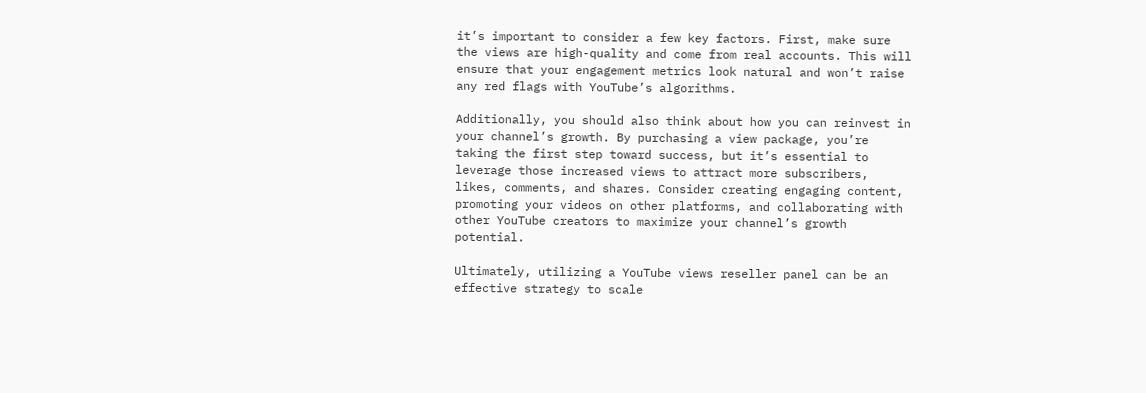it’s important to consider a few key factors. First, make sure the views are high-quality and come from real accounts. This will ensure that your engagement metrics look natural and won’t raise any red flags with YouTube’s algorithms.

Additionally, you should also think about how you can reinvest in your channel’s growth. By purchasing a view package, you’re taking the first step toward success, but it’s essential to leverage those increased views to attract more subscribers, likes, comments, and shares. Consider creating engaging content, promoting your videos on other platforms, and collaborating with other YouTube creators to maximize your channel’s growth potential.

Ultimately, utilizing a YouTube views reseller panel can be an effective strategy to scale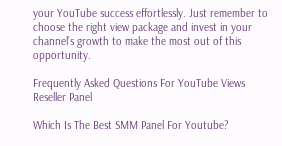your YouTube success effortlessly. Just remember to choose the right view package and invest in your channel’s growth to make the most out of this opportunity.

Frequently Asked Questions For YouTube Views Reseller Panel

Which Is The Best SMM Panel For Youtube?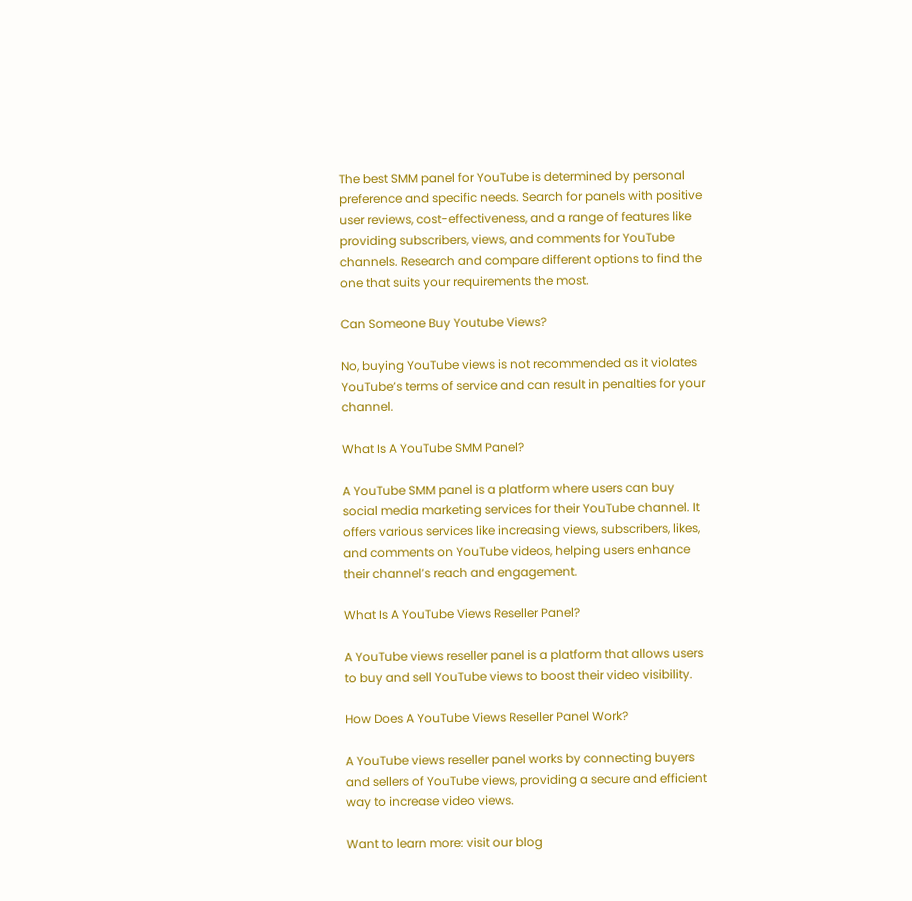The best SMM panel for YouTube is determined by personal preference and specific needs. Search for panels with positive user reviews, cost-effectiveness, and a range of features like providing subscribers, views, and comments for YouTube channels. Research and compare different options to find the one that suits your requirements the most.

Can Someone Buy Youtube Views?

No, buying YouTube views is not recommended as it violates YouTube’s terms of service and can result in penalties for your channel.

What Is A YouTube SMM Panel?

A YouTube SMM panel is a platform where users can buy social media marketing services for their YouTube channel. It offers various services like increasing views, subscribers, likes, and comments on YouTube videos, helping users enhance their channel’s reach and engagement.

What Is A YouTube Views Reseller Panel?

A YouTube views reseller panel is a platform that allows users to buy and sell YouTube views to boost their video visibility.

How Does A YouTube Views Reseller Panel Work?

A YouTube views reseller panel works by connecting buyers and sellers of YouTube views, providing a secure and efficient way to increase video views.

Want to learn more: visit our blog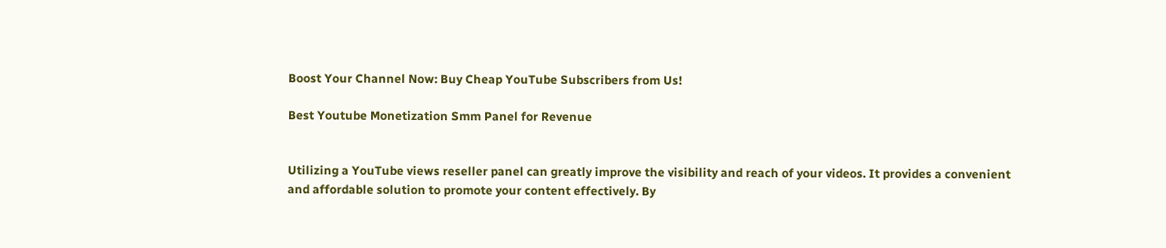Boost Your Channel Now: Buy Cheap YouTube Subscribers from Us!

Best Youtube Monetization Smm Panel for Revenue


Utilizing a YouTube views reseller panel can greatly improve the visibility and reach of your videos. It provides a convenient and affordable solution to promote your content effectively. By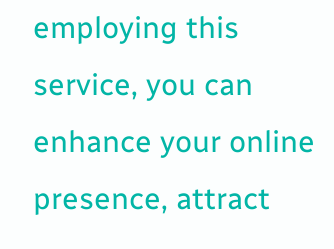employing this service, you can enhance your online presence, attract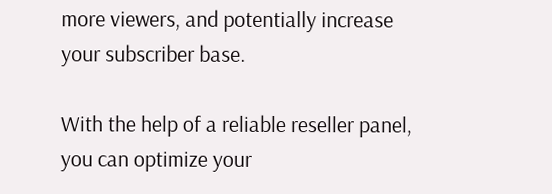more viewers, and potentially increase your subscriber base.

With the help of a reliable reseller panel, you can optimize your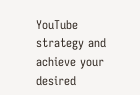YouTube strategy and achieve your desired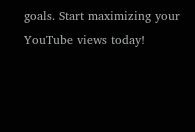goals. Start maximizing your YouTube views today!